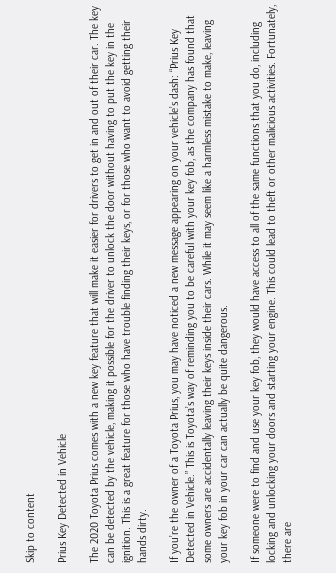Skip to content

Prius Key Detected in Vehicle

The 2020 Toyota Prius comes with a new key feature that will make it easier for drivers to get in and out of their car. The key can be detected by the vehicle, making it possible for the driver to unlock the door without having to put the key in the ignition. This is a great feature for those who have trouble finding their keys, or for those who want to avoid getting their hands dirty.

If you’re the owner of a Toyota Prius, you may have noticed a new message appearing on your vehicle’s dash: “Prius Key Detected in Vehicle.” This is Toyota’s way of reminding you to be careful with your key fob, as the company has found that some owners are accidentally leaving their keys inside their cars. While it may seem like a harmless mistake to make, leaving your key fob in your car can actually be quite dangerous.

If someone were to find and use your key fob, they would have access to all of the same functions that you do, including locking and unlocking your doors and starting your engine. This could lead to theft or other malicious activities. Fortunately, there are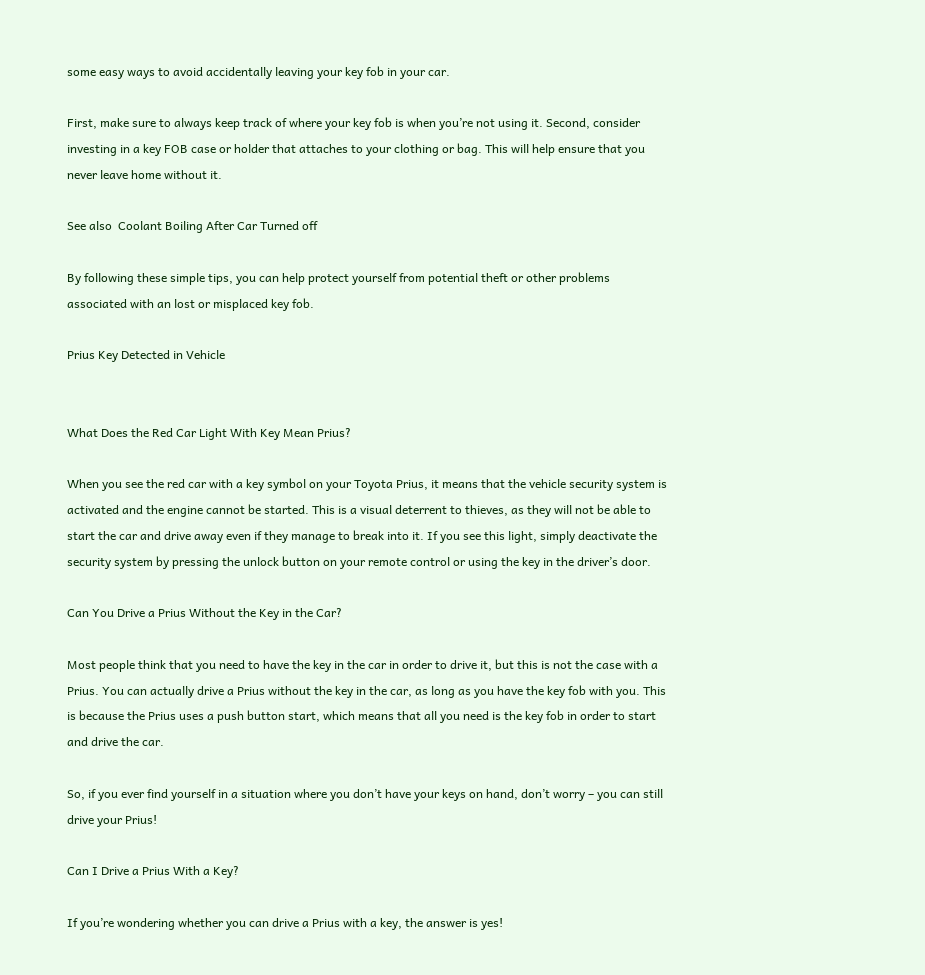some easy ways to avoid accidentally leaving your key fob in your car.

First, make sure to always keep track of where your key fob is when you’re not using it. Second, consider investing in a key FOB case or holder that attaches to your clothing or bag. This will help ensure that you never leave home without it.

See also  Coolant Boiling After Car Turned off

By following these simple tips, you can help protect yourself from potential theft or other problems associated with an lost or misplaced key fob.

Prius Key Detected in Vehicle


What Does the Red Car Light With Key Mean Prius?

When you see the red car with a key symbol on your Toyota Prius, it means that the vehicle security system is activated and the engine cannot be started. This is a visual deterrent to thieves, as they will not be able to start the car and drive away even if they manage to break into it. If you see this light, simply deactivate the security system by pressing the unlock button on your remote control or using the key in the driver’s door.

Can You Drive a Prius Without the Key in the Car?

Most people think that you need to have the key in the car in order to drive it, but this is not the case with a Prius. You can actually drive a Prius without the key in the car, as long as you have the key fob with you. This is because the Prius uses a push button start, which means that all you need is the key fob in order to start and drive the car.

So, if you ever find yourself in a situation where you don’t have your keys on hand, don’t worry – you can still drive your Prius!

Can I Drive a Prius With a Key?

If you’re wondering whether you can drive a Prius with a key, the answer is yes!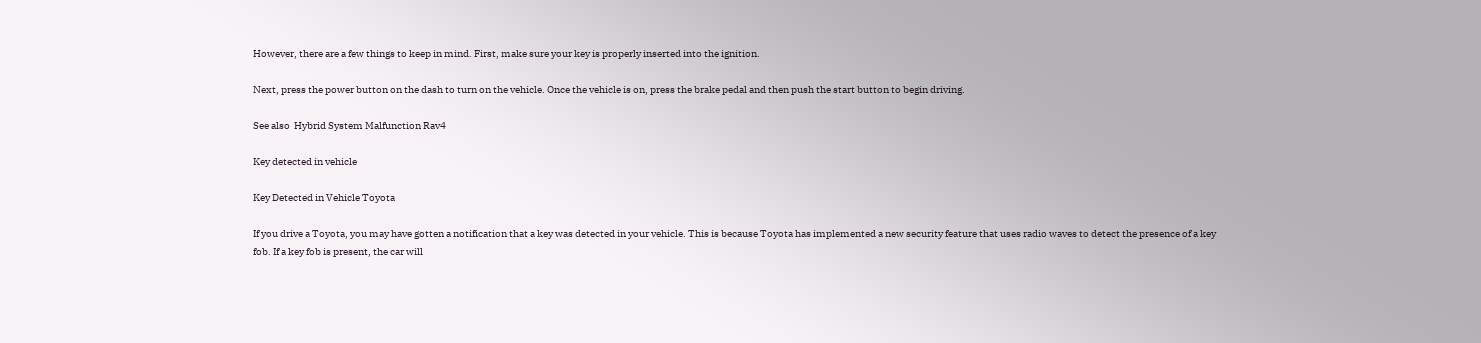However, there are a few things to keep in mind. First, make sure your key is properly inserted into the ignition.

Next, press the power button on the dash to turn on the vehicle. Once the vehicle is on, press the brake pedal and then push the start button to begin driving.

See also  Hybrid System Malfunction Rav4

Key detected in vehicle

Key Detected in Vehicle Toyota

If you drive a Toyota, you may have gotten a notification that a key was detected in your vehicle. This is because Toyota has implemented a new security feature that uses radio waves to detect the presence of a key fob. If a key fob is present, the car will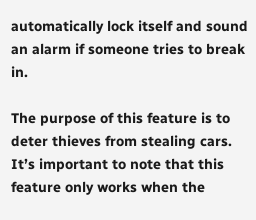automatically lock itself and sound an alarm if someone tries to break in.

The purpose of this feature is to deter thieves from stealing cars. It’s important to note that this feature only works when the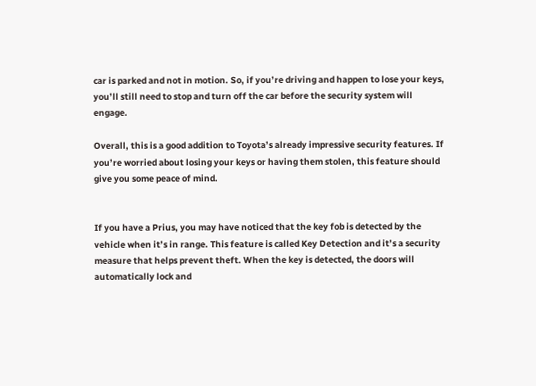car is parked and not in motion. So, if you’re driving and happen to lose your keys, you’ll still need to stop and turn off the car before the security system will engage.

Overall, this is a good addition to Toyota’s already impressive security features. If you’re worried about losing your keys or having them stolen, this feature should give you some peace of mind.


If you have a Prius, you may have noticed that the key fob is detected by the vehicle when it’s in range. This feature is called Key Detection and it’s a security measure that helps prevent theft. When the key is detected, the doors will automatically lock and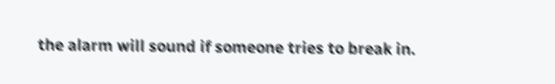the alarm will sound if someone tries to break in.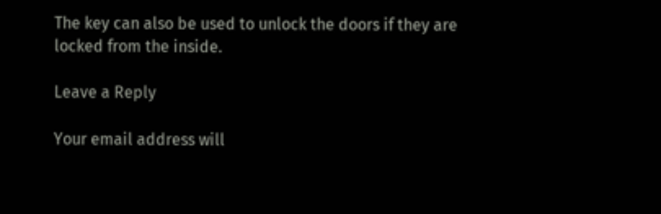The key can also be used to unlock the doors if they are locked from the inside.

Leave a Reply

Your email address will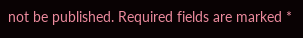not be published. Required fields are marked *